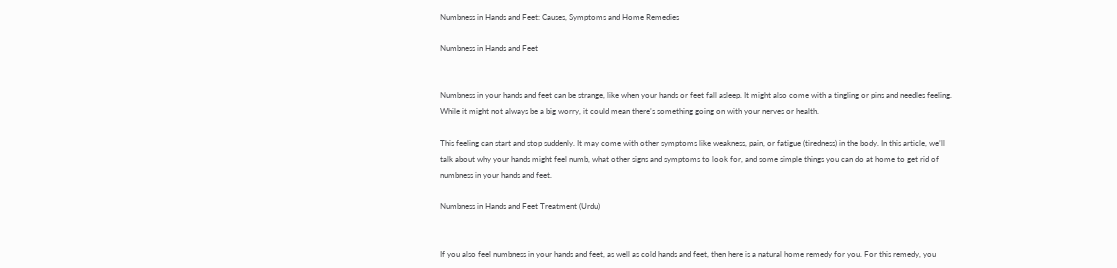Numbness in Hands and Feet: Causes, Symptoms and Home Remedies

Numbness in Hands and Feet


Numbness in your hands and feet can be strange, like when your hands or feet fall asleep. It might also come with a tingling or pins and needles feeling. While it might not always be a big worry, it could mean there’s something going on with your nerves or health.

This feeling can start and stop suddenly. It may come with other symptoms like weakness, pain, or fatigue (tiredness) in the body. In this article, we’ll talk about why your hands might feel numb, what other signs and symptoms to look for, and some simple things you can do at home to get rid of numbness in your hands and feet.

Numbness in Hands and Feet Treatment (Urdu)


If you also feel numbness in your hands and feet, as well as cold hands and feet, then here is a natural home remedy for you. For this remedy, you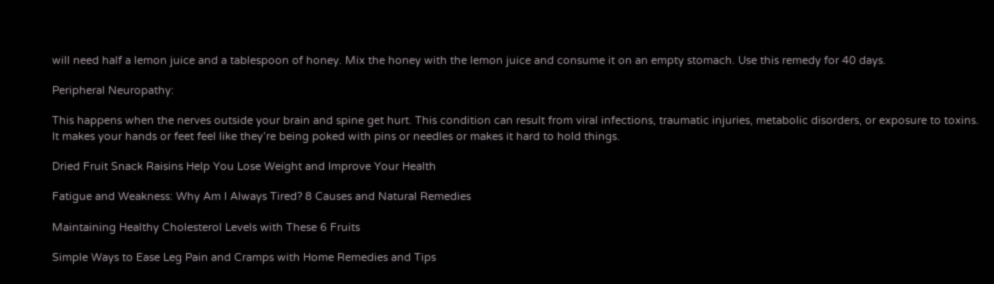will need half a lemon juice and a tablespoon of honey. Mix the honey with the lemon juice and consume it on an empty stomach. Use this remedy for 40 days.

Peripheral Neuropathy:

This happens when the nerves outside your brain and spine get hurt. This condition can result from viral infections, traumatic injuries, metabolic disorders, or exposure to toxins. It makes your hands or feet feel like they’re being poked with pins or needles or makes it hard to hold things.

Dried Fruit Snack Raisins Help You Lose Weight and Improve Your Health

Fatigue and Weakness: Why Am I Always Tired? 8 Causes and Natural Remedies

Maintaining Healthy Cholesterol Levels with These 6 Fruits

Simple Ways to Ease Leg Pain and Cramps with Home Remedies and Tips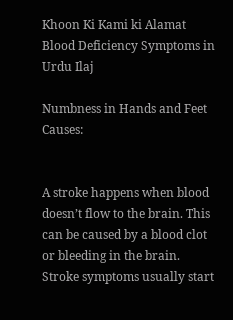Khoon Ki Kami ki Alamat Blood Deficiency Symptoms in Urdu Ilaj

Numbness in Hands and Feet Causes:


A stroke happens when blood doesn’t flow to the brain. This can be caused by a blood clot or bleeding in the brain. Stroke symptoms usually start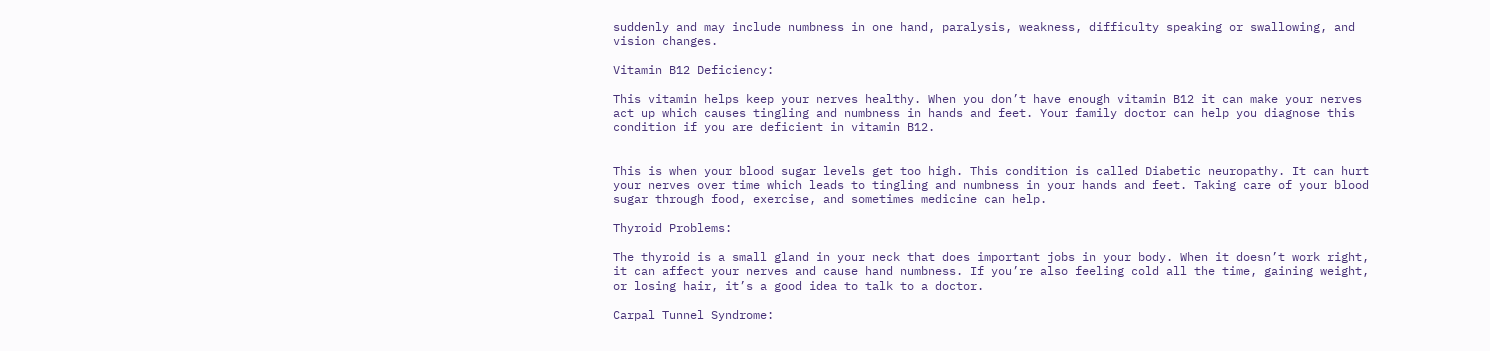suddenly and may include numbness in one hand, paralysis, weakness, difficulty speaking or swallowing, and vision changes.

Vitamin B12 Deficiency:

This vitamin helps keep your nerves healthy. When you don’t have enough vitamin B12 it can make your nerves act up which causes tingling and numbness in hands and feet. Your family doctor can help you diagnose this condition if you are deficient in vitamin B12.


This is when your blood sugar levels get too high. This condition is called Diabetic neuropathy. It can hurt your nerves over time which leads to tingling and numbness in your hands and feet. Taking care of your blood sugar through food, exercise, and sometimes medicine can help.

Thyroid Problems:

The thyroid is a small gland in your neck that does important jobs in your body. When it doesn’t work right, it can affect your nerves and cause hand numbness. If you’re also feeling cold all the time, gaining weight, or losing hair, it’s a good idea to talk to a doctor.

Carpal Tunnel Syndrome: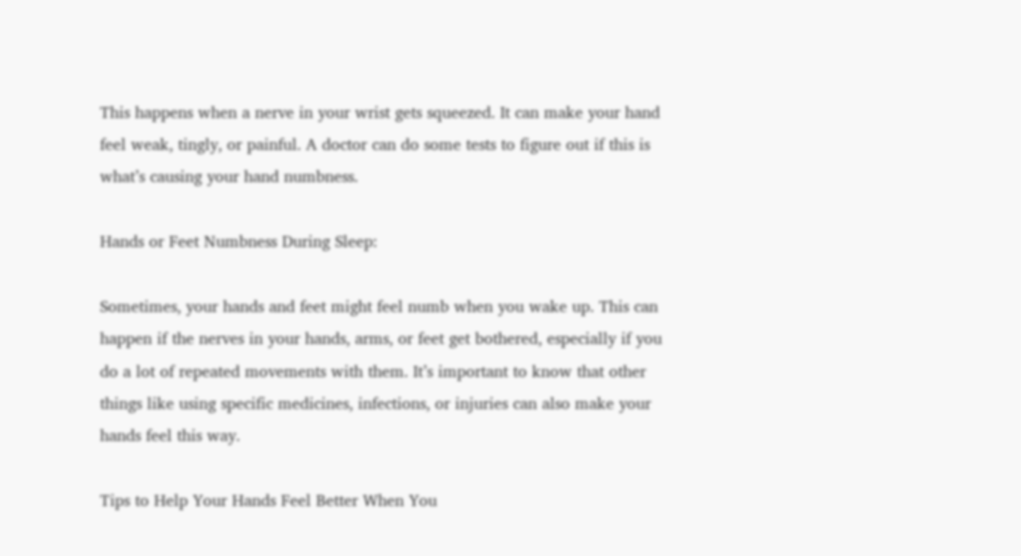This happens when a nerve in your wrist gets squeezed. It can make your hand feel weak, tingly, or painful. A doctor can do some tests to figure out if this is what’s causing your hand numbness.

Hands or Feet Numbness During Sleep:

Sometimes, your hands and feet might feel numb when you wake up. This can happen if the nerves in your hands, arms, or feet get bothered, especially if you do a lot of repeated movements with them. It’s important to know that other things like using specific medicines, infections, or injuries can also make your hands feel this way.

Tips to Help Your Hands Feel Better When You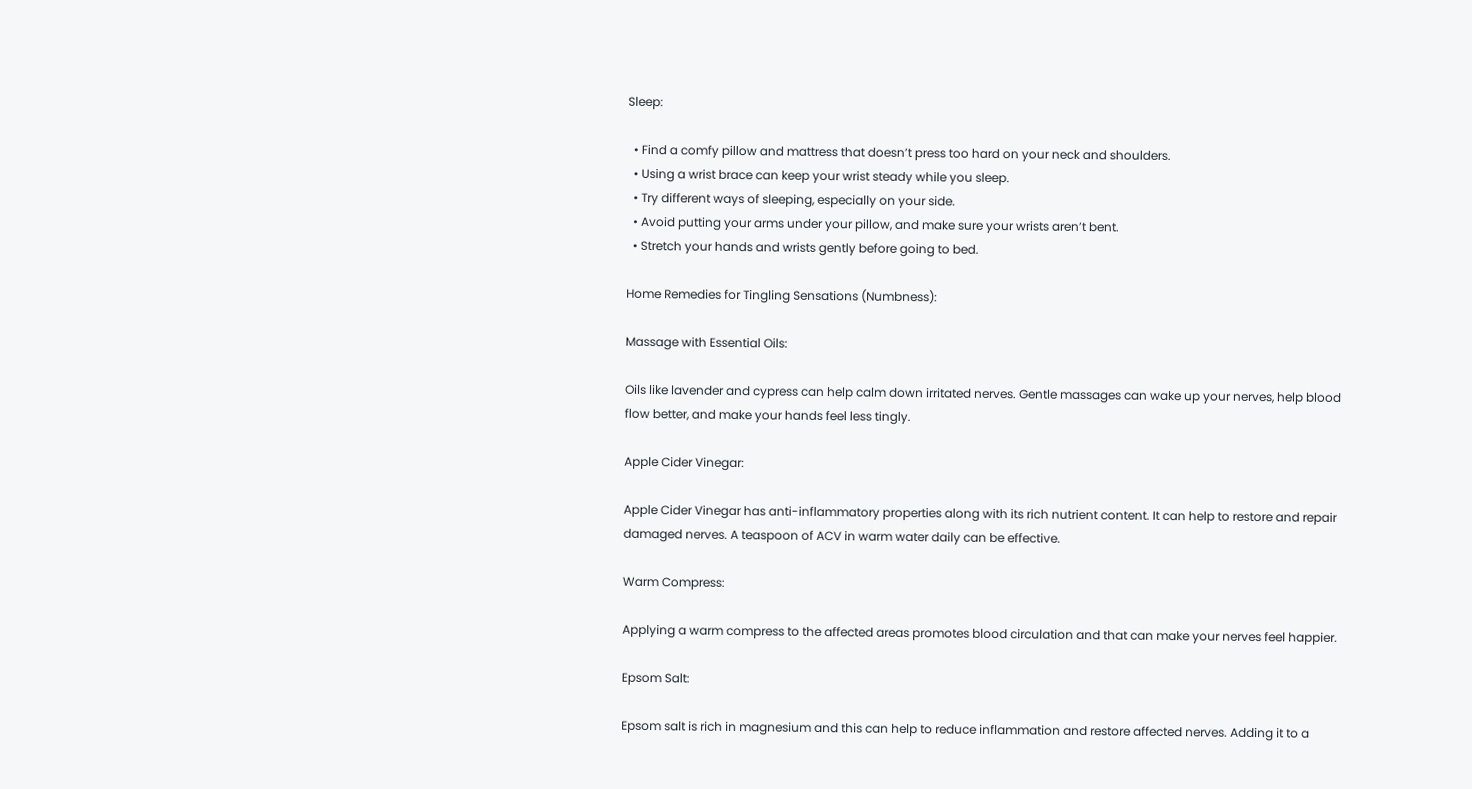Sleep:

  • Find a comfy pillow and mattress that doesn’t press too hard on your neck and shoulders.
  • Using a wrist brace can keep your wrist steady while you sleep.
  • Try different ways of sleeping, especially on your side.
  • Avoid putting your arms under your pillow, and make sure your wrists aren’t bent.
  • Stretch your hands and wrists gently before going to bed.

Home Remedies for Tingling Sensations (Numbness):

Massage with Essential Oils:

Oils like lavender and cypress can help calm down irritated nerves. Gentle massages can wake up your nerves, help blood flow better, and make your hands feel less tingly.

Apple Cider Vinegar:

Apple Cider Vinegar has anti-inflammatory properties along with its rich nutrient content. It can help to restore and repair damaged nerves. A teaspoon of ACV in warm water daily can be effective.

Warm Compress:

Applying a warm compress to the affected areas promotes blood circulation and that can make your nerves feel happier.

Epsom Salt:

Epsom salt is rich in magnesium and this can help to reduce inflammation and restore affected nerves. Adding it to a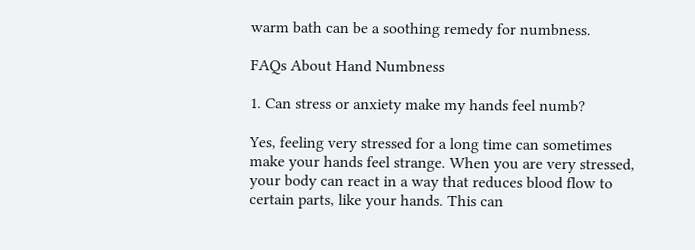warm bath can be a soothing remedy for numbness.

FAQs About Hand Numbness

1. Can stress or anxiety make my hands feel numb?

Yes, feeling very stressed for a long time can sometimes make your hands feel strange. When you are very stressed, your body can react in a way that reduces blood flow to certain parts, like your hands. This can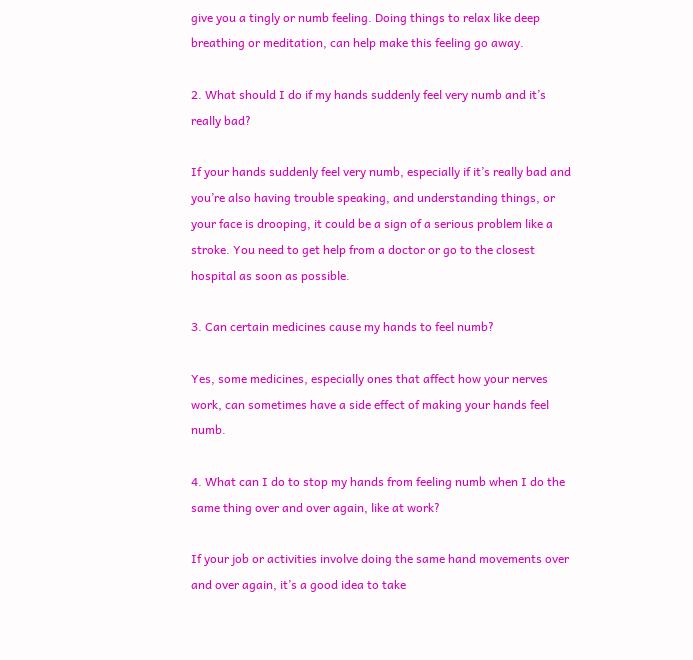give you a tingly or numb feeling. Doing things to relax like deep breathing or meditation, can help make this feeling go away.

2. What should I do if my hands suddenly feel very numb and it’s really bad?

If your hands suddenly feel very numb, especially if it’s really bad and you’re also having trouble speaking, and understanding things, or your face is drooping, it could be a sign of a serious problem like a stroke. You need to get help from a doctor or go to the closest hospital as soon as possible.

3. Can certain medicines cause my hands to feel numb?

Yes, some medicines, especially ones that affect how your nerves work, can sometimes have a side effect of making your hands feel numb.

4. What can I do to stop my hands from feeling numb when I do the same thing over and over again, like at work?

If your job or activities involve doing the same hand movements over and over again, it’s a good idea to take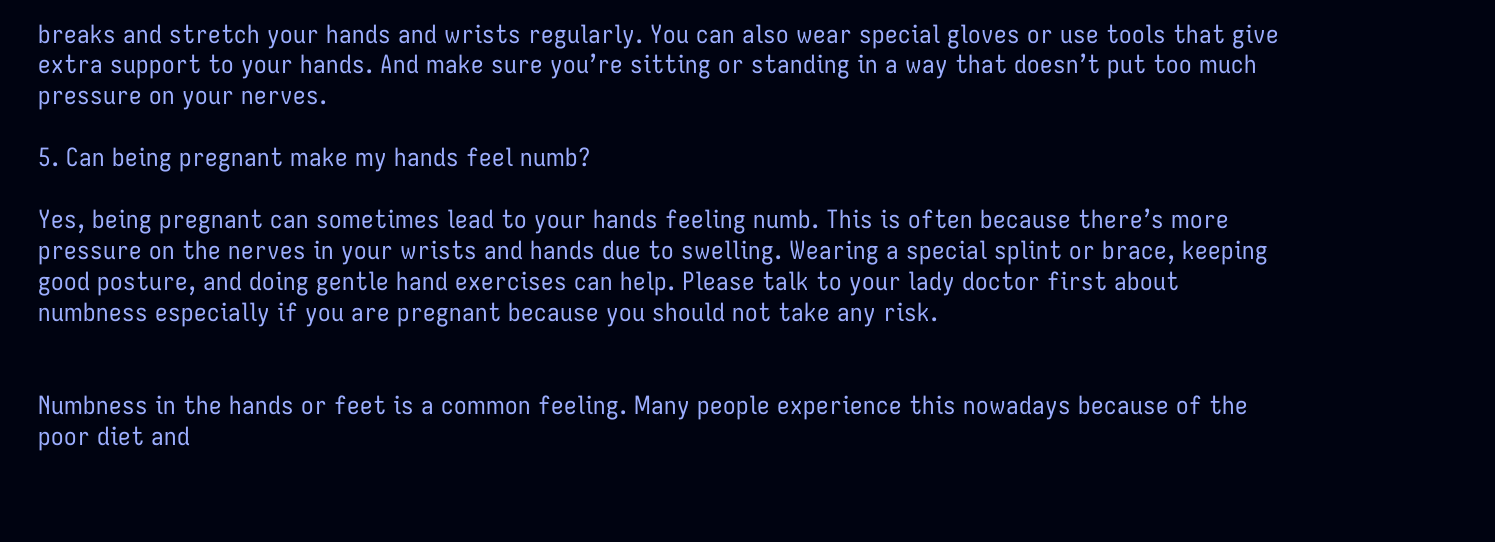breaks and stretch your hands and wrists regularly. You can also wear special gloves or use tools that give extra support to your hands. And make sure you’re sitting or standing in a way that doesn’t put too much pressure on your nerves.

5. Can being pregnant make my hands feel numb?

Yes, being pregnant can sometimes lead to your hands feeling numb. This is often because there’s more pressure on the nerves in your wrists and hands due to swelling. Wearing a special splint or brace, keeping good posture, and doing gentle hand exercises can help. Please talk to your lady doctor first about numbness especially if you are pregnant because you should not take any risk.


Numbness in the hands or feet is a common feeling. Many people experience this nowadays because of the poor diet and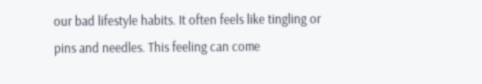our bad lifestyle habits. It often feels like tingling or pins and needles. This feeling can come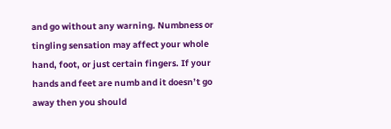and go without any warning. Numbness or tingling sensation may affect your whole hand, foot, or just certain fingers. If your hands and feet are numb and it doesn’t go away then you should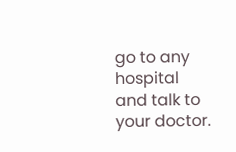go to any hospital and talk to your doctor.